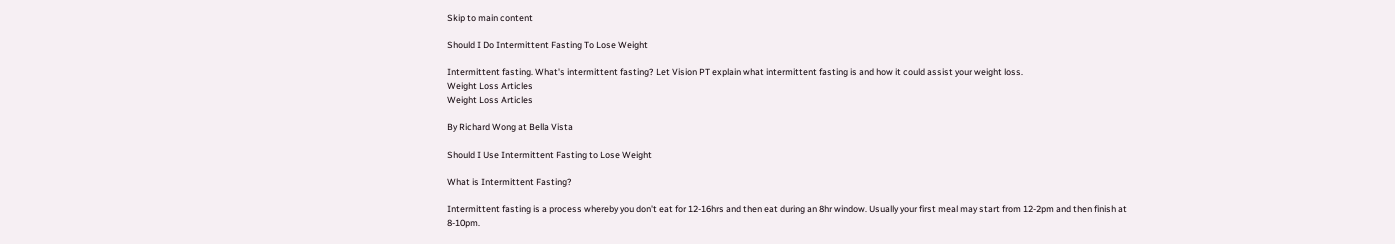Skip to main content

Should I Do Intermittent Fasting To Lose Weight

Intermittent fasting. What's intermittent fasting? Let Vision PT explain what intermittent fasting is and how it could assist your weight loss.
Weight Loss Articles
Weight Loss Articles

By Richard Wong at Bella Vista

Should I Use Intermittent Fasting to Lose Weight

What is Intermittent Fasting?

Intermittent fasting is a process whereby you don't eat for 12-16hrs and then eat during an 8hr window. Usually your first meal may start from 12-2pm and then finish at 8-10pm.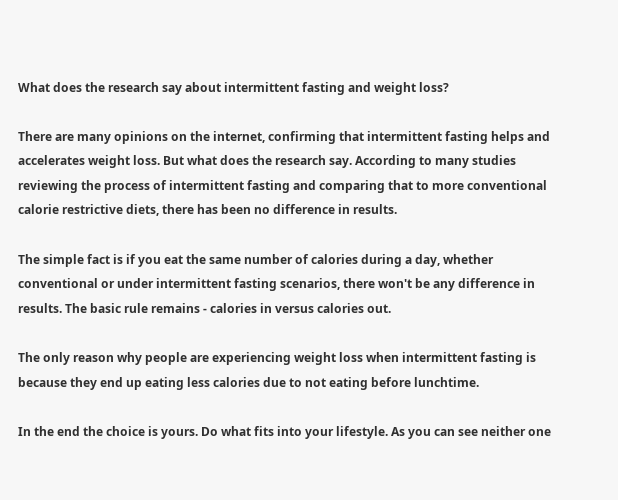What does the research say about intermittent fasting and weight loss?

There are many opinions on the internet, confirming that intermittent fasting helps and accelerates weight loss. But what does the research say. According to many studies reviewing the process of intermittent fasting and comparing that to more conventional calorie restrictive diets, there has been no difference in results.

The simple fact is if you eat the same number of calories during a day, whether conventional or under intermittent fasting scenarios, there won't be any difference in results. The basic rule remains - calories in versus calories out.

The only reason why people are experiencing weight loss when intermittent fasting is because they end up eating less calories due to not eating before lunchtime.

In the end the choice is yours. Do what fits into your lifestyle. As you can see neither one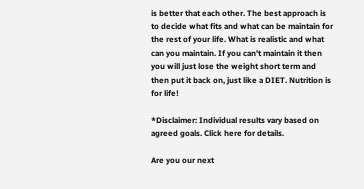is better that each other. The best approach is to decide what fits and what can be maintain for the rest of your life. What is realistic and what can you maintain. If you can't maintain it then you will just lose the weight short term and then put it back on, just like a DIET. Nutrition is for life!

*Disclaimer: Individual results vary based on agreed goals. Click here for details.

Are you our next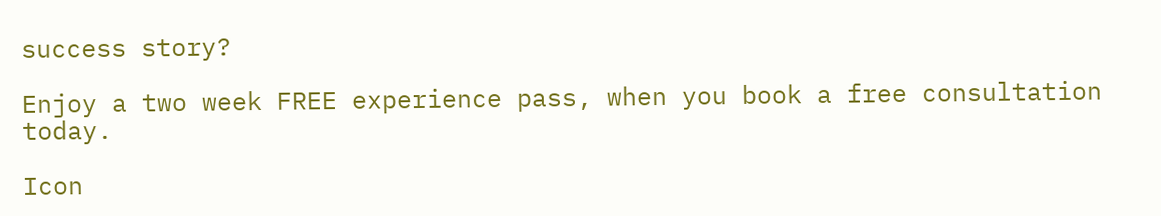success story?

Enjoy a two week FREE experience pass, when you book a free consultation today.

Icon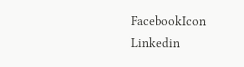FacebookIcon Linkedin